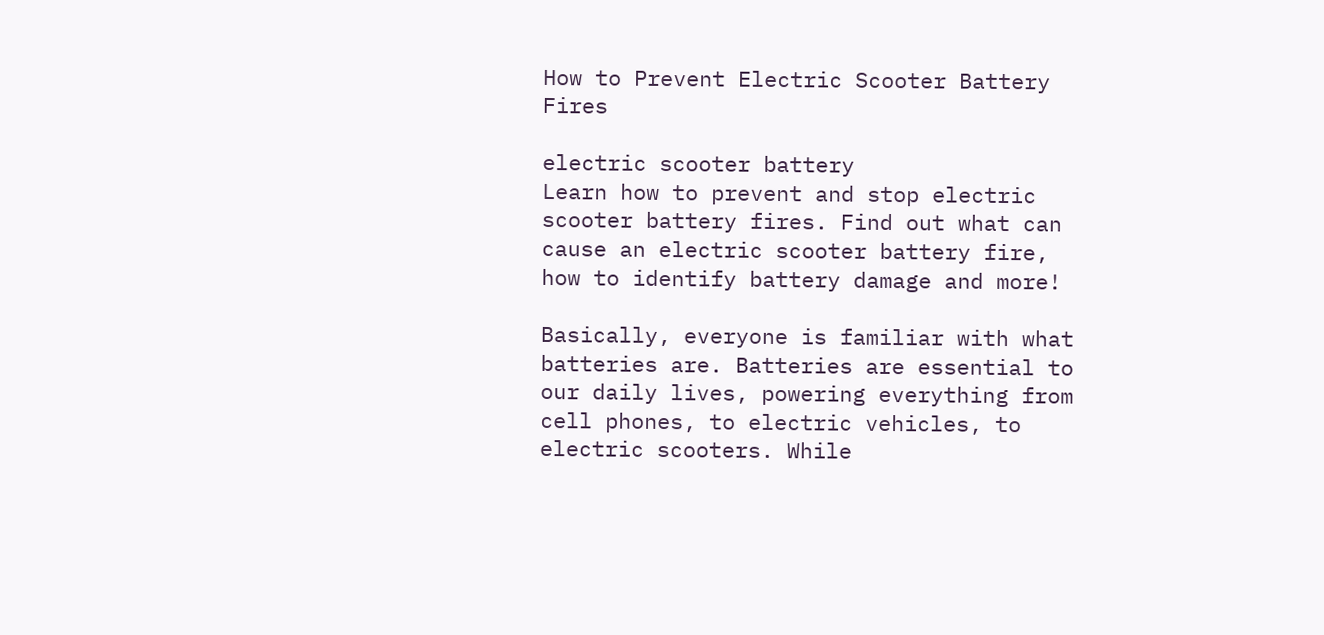How to Prevent Electric Scooter Battery Fires

electric scooter battery
Learn how to prevent and stop electric scooter battery fires. Find out what can cause an electric scooter battery fire, how to identify battery damage and more!

Basically, everyone is familiar with what batteries are. Batteries are essential to our daily lives, powering everything from cell phones, to electric vehicles, to electric scooters. While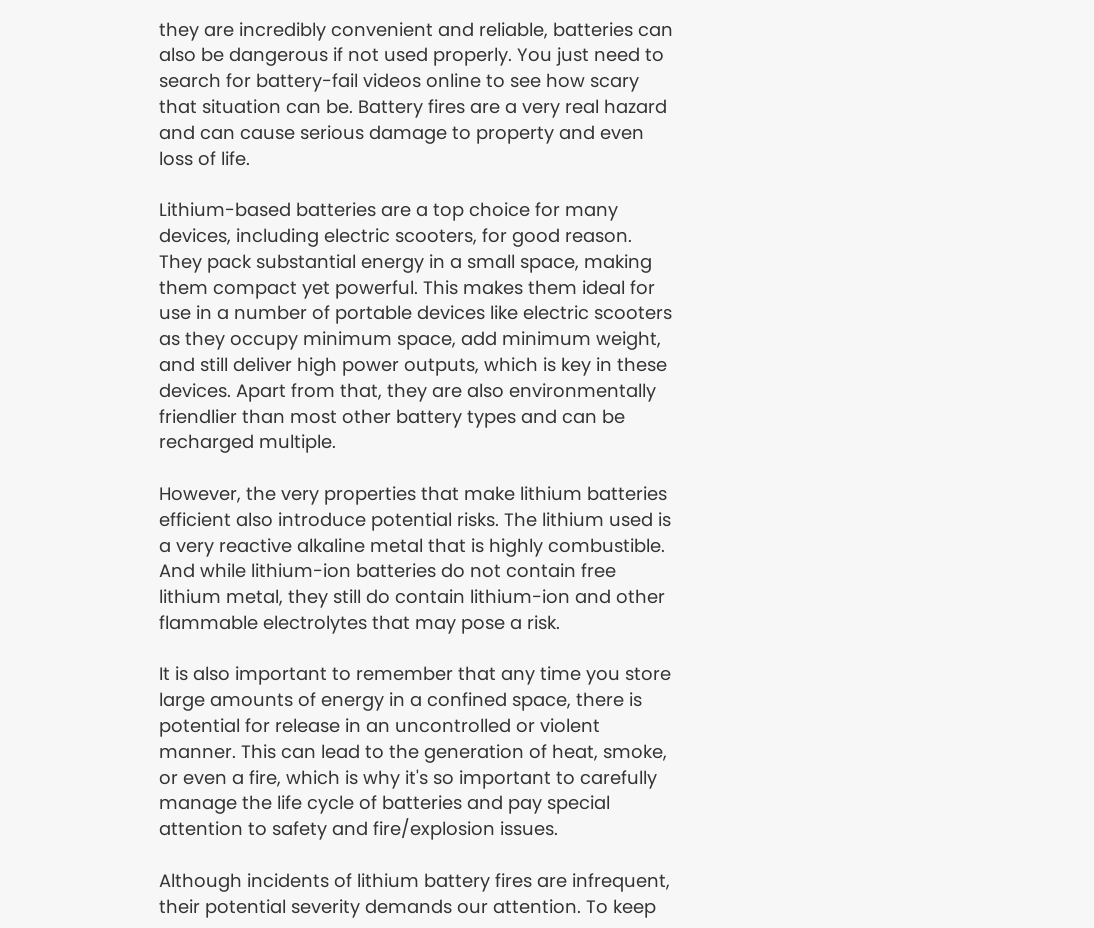they are incredibly convenient and reliable, batteries can also be dangerous if not used properly. You just need to search for battery-fail videos online to see how scary that situation can be. Battery fires are a very real hazard and can cause serious damage to property and even loss of life.

Lithium-based batteries are a top choice for many devices, including electric scooters, for good reason. They pack substantial energy in a small space, making them compact yet powerful. This makes them ideal for use in a number of portable devices like electric scooters as they occupy minimum space, add minimum weight, and still deliver high power outputs, which is key in these devices. Apart from that, they are also environmentally friendlier than most other battery types and can be recharged multiple.

However, the very properties that make lithium batteries efficient also introduce potential risks. The lithium used is a very reactive alkaline metal that is highly combustible. And while lithium-ion batteries do not contain free lithium metal, they still do contain lithium-ion and other flammable electrolytes that may pose a risk.

It is also important to remember that any time you store large amounts of energy in a confined space, there is potential for release in an uncontrolled or violent manner. This can lead to the generation of heat, smoke, or even a fire, which is why it's so important to carefully manage the life cycle of batteries and pay special attention to safety and fire/explosion issues.

Although incidents of lithium battery fires are infrequent, their potential severity demands our attention. To keep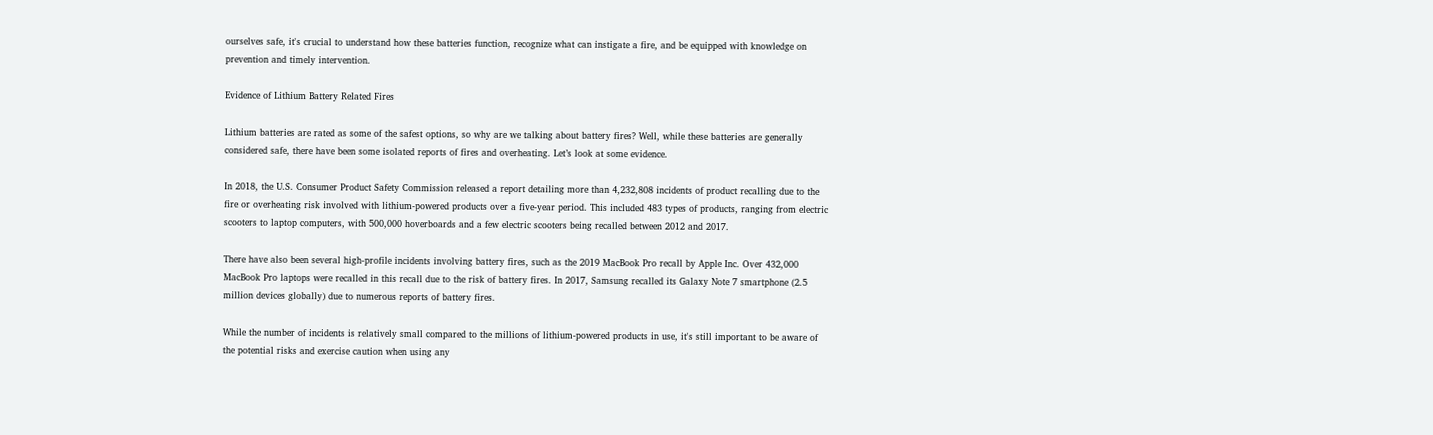ourselves safe, it's crucial to understand how these batteries function, recognize what can instigate a fire, and be equipped with knowledge on prevention and timely intervention.

Evidence of Lithium Battery Related Fires

Lithium batteries are rated as some of the safest options, so why are we talking about battery fires? Well, while these batteries are generally considered safe, there have been some isolated reports of fires and overheating. Let’s look at some evidence.

In 2018, the U.S. Consumer Product Safety Commission released a report detailing more than 4,232,808 incidents of product recalling due to the fire or overheating risk involved with lithium-powered products over a five-year period. This included 483 types of products, ranging from electric scooters to laptop computers, with 500,000 hoverboards and a few electric scooters being recalled between 2012 and 2017.

There have also been several high-profile incidents involving battery fires, such as the 2019 MacBook Pro recall by Apple Inc. Over 432,000  MacBook Pro laptops were recalled in this recall due to the risk of battery fires. In 2017, Samsung recalled its Galaxy Note 7 smartphone (2.5 million devices globally) due to numerous reports of battery fires.

While the number of incidents is relatively small compared to the millions of lithium-powered products in use, it's still important to be aware of the potential risks and exercise caution when using any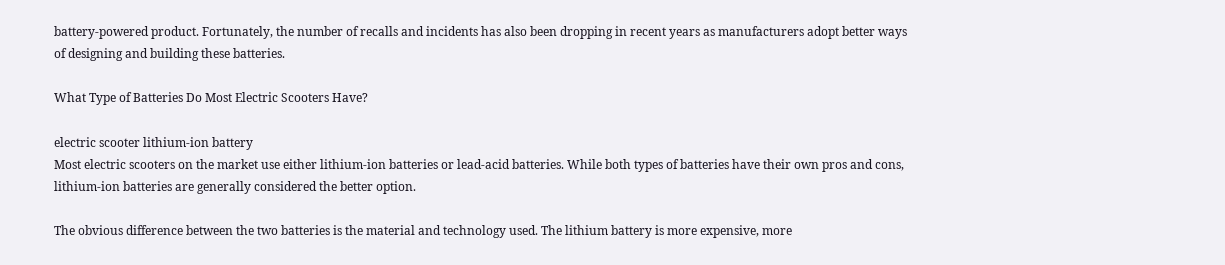battery-powered product. Fortunately, the number of recalls and incidents has also been dropping in recent years as manufacturers adopt better ways of designing and building these batteries.

What Type of Batteries Do Most Electric Scooters Have?

electric scooter lithium-ion battery
Most electric scooters on the market use either lithium-ion batteries or lead-acid batteries. While both types of batteries have their own pros and cons, lithium-ion batteries are generally considered the better option.

The obvious difference between the two batteries is the material and technology used. The lithium battery is more expensive, more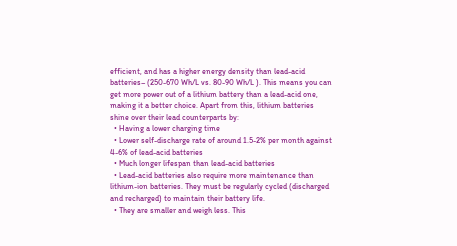efficient, and has a higher energy density than lead-acid batteries– (250-670 Wh/L vs. 80-90 Wh/L ). This means you can get more power out of a lithium battery than a lead-acid one, making it a better choice. Apart from this, lithium batteries shine over their lead counterparts by:
  • Having a lower charging time
  • Lower self-discharge rate of around 1.5-2% per month against 4-6% of lead-acid batteries
  • Much longer lifespan than lead-acid batteries
  • Lead-acid batteries also require more maintenance than lithium-ion batteries. They must be regularly cycled (discharged and recharged) to maintain their battery life.
  • They are smaller and weigh less. This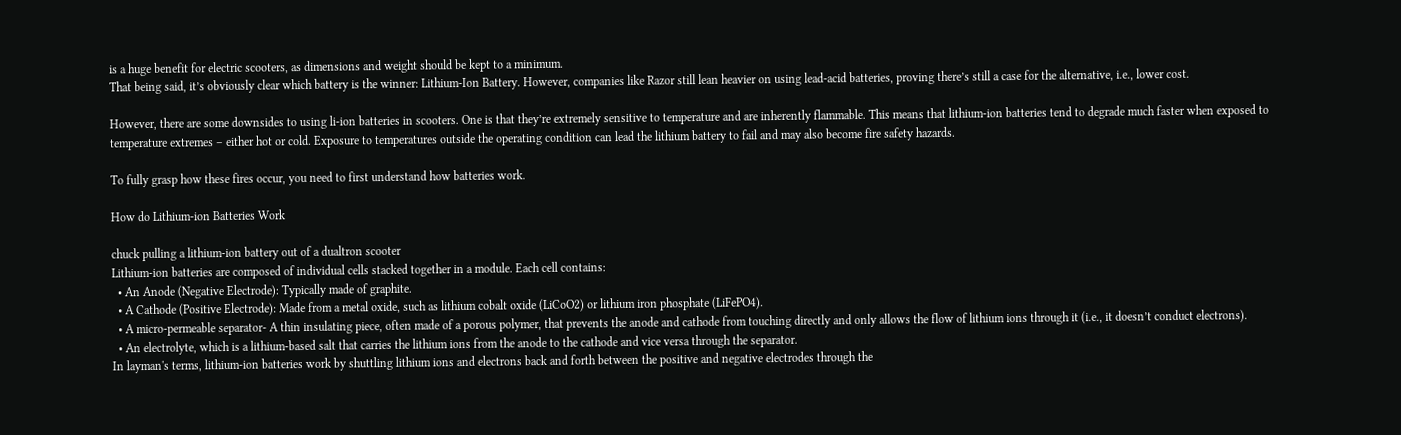is a huge benefit for electric scooters, as dimensions and weight should be kept to a minimum.
That being said, it’s obviously clear which battery is the winner: Lithium-Ion Battery. However, companies like Razor still lean heavier on using lead-acid batteries, proving there’s still a case for the alternative, i.e., lower cost.

However, there are some downsides to using li-ion batteries in scooters. One is that they’re extremely sensitive to temperature and are inherently flammable. This means that lithium-ion batteries tend to degrade much faster when exposed to temperature extremes – either hot or cold. Exposure to temperatures outside the operating condition can lead the lithium battery to fail and may also become fire safety hazards.

To fully grasp how these fires occur, you need to first understand how batteries work.

How do Lithium-ion Batteries Work

chuck pulling a lithium-ion battery out of a dualtron scooter
Lithium-ion batteries are composed of individual cells stacked together in a module. Each cell contains:
  • An Anode (Negative Electrode): Typically made of graphite.
  • A Cathode (Positive Electrode): Made from a metal oxide, such as lithium cobalt oxide (LiCoO2) or lithium iron phosphate (LiFePO4).
  • A micro-permeable separator- A thin insulating piece, often made of a porous polymer, that prevents the anode and cathode from touching directly and only allows the flow of lithium ions through it (i.e., it doesn’t conduct electrons).
  • An electrolyte, which is a lithium-based salt that carries the lithium ions from the anode to the cathode and vice versa through the separator.
In layman's terms, lithium-ion batteries work by shuttling lithium ions and electrons back and forth between the positive and negative electrodes through the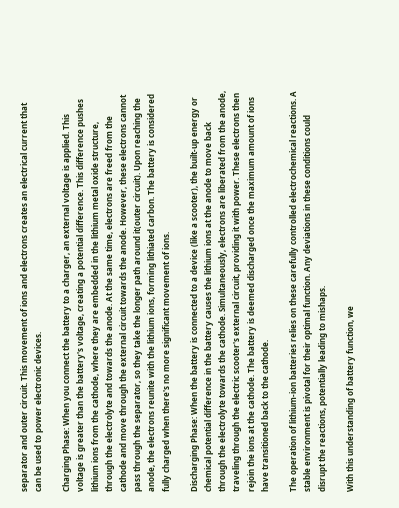separator and outer circuit. This movement of ions and electrons creates an electrical current that can be used to power electronic devices.

Charging Phase: When you connect the battery to a charger, an external voltage is applied. This voltage is greater than the battery's voltage, creating a potential difference. This difference pushes lithium ions from the cathode, where they are embedded in the lithium metal oxide structure, through the electrolyte and towards the anode. At the same time, electrons are freed from the cathode and move through the external circuit towards the anode. However, these electrons cannot pass through the separator, so they take the longer path around it(outer circuit). Upon reaching the anode, the electrons reunite with the lithium ions, forming lithiated carbon. The battery is considered fully charged when there's no more significant movement of ions.

Discharging Phase: When the battery is connected to a device (like a scooter), the built-up energy or chemical potential difference in the battery causes the lithium ions at the anode to move back through the electrolyte towards the cathode. Simultaneously, electrons are liberated from the anode, traveling through the electric scooter's external circuit, providing it with power. These electrons then rejoin the ions at the cathode. The battery is deemed discharged once the maximum amount of ions have transitioned back to the cathode.

The operation of lithium-ion batteries relies on these carefully controlled electrochemical reactions. A stable environment is pivotal for their optimal function. Any deviations in these conditions could disrupt the reactions, potentially leading to mishaps.

With this understanding of battery function, we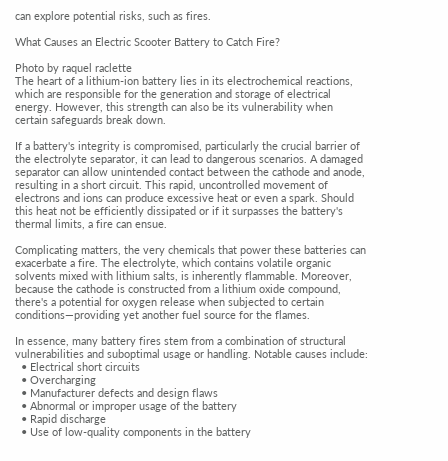can explore potential risks, such as fires.

What Causes an Electric Scooter Battery to Catch Fire?

Photo by raquel raclette
The heart of a lithium-ion battery lies in its electrochemical reactions, which are responsible for the generation and storage of electrical energy. However, this strength can also be its vulnerability when certain safeguards break down.

If a battery's integrity is compromised, particularly the crucial barrier of the electrolyte separator, it can lead to dangerous scenarios. A damaged separator can allow unintended contact between the cathode and anode, resulting in a short circuit. This rapid, uncontrolled movement of electrons and ions can produce excessive heat or even a spark. Should this heat not be efficiently dissipated or if it surpasses the battery's thermal limits, a fire can ensue.

Complicating matters, the very chemicals that power these batteries can exacerbate a fire. The electrolyte, which contains volatile organic solvents mixed with lithium salts, is inherently flammable. Moreover, because the cathode is constructed from a lithium oxide compound, there's a potential for oxygen release when subjected to certain conditions—providing yet another fuel source for the flames.

In essence, many battery fires stem from a combination of structural vulnerabilities and suboptimal usage or handling. Notable causes include:
  • Electrical short circuits
  • Overcharging
  • Manufacturer defects and design flaws
  • Abnormal or improper usage of the battery
  • Rapid discharge
  • Use of low-quality components in the battery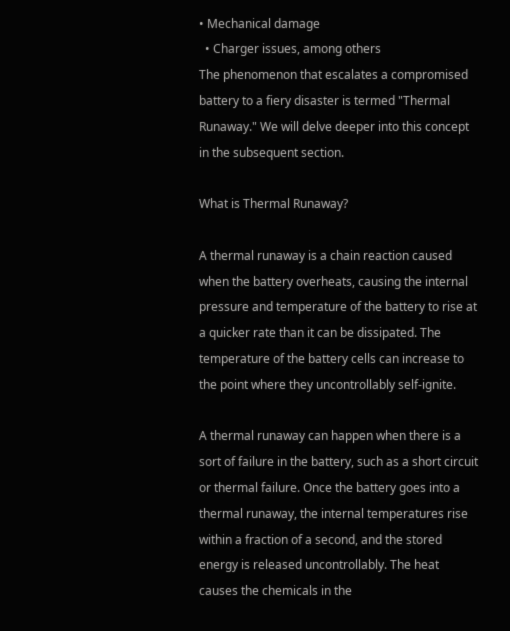• Mechanical damage
  • Charger issues, among others
The phenomenon that escalates a compromised battery to a fiery disaster is termed "Thermal Runaway." We will delve deeper into this concept in the subsequent section.

What is Thermal Runaway?

A thermal runaway is a chain reaction caused when the battery overheats, causing the internal pressure and temperature of the battery to rise at a quicker rate than it can be dissipated. The temperature of the battery cells can increase to the point where they uncontrollably self-ignite.

A thermal runaway can happen when there is a sort of failure in the battery, such as a short circuit or thermal failure. Once the battery goes into a thermal runaway, the internal temperatures rise within a fraction of a second, and the stored energy is released uncontrollably. The heat causes the chemicals in the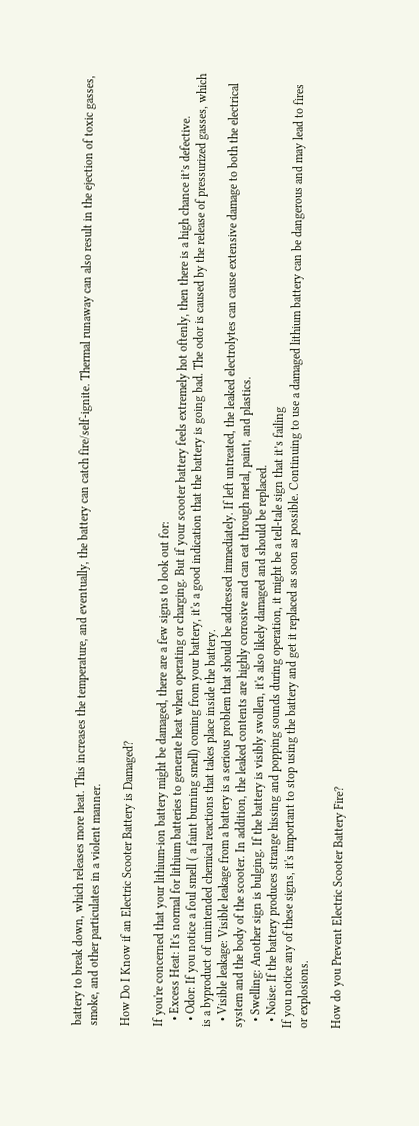battery to break down, which releases more heat. This increases the temperature, and eventually, the battery can catch fire/self-ignite. Thermal runaway can also result in the ejection of toxic gasses, smoke, and other particulates in a violent manner.

How Do I Know if an Electric Scooter Battery is Damaged?

If you're concerned that your lithium-ion battery might be damaged, there are a few signs to look out for:
  • Excess Heat: It's normal for lithium batteries to generate heat when operating or charging. But if your scooter battery feels extremely hot oftenly, then there is a high chance it’s defective.
  • Odor: If you notice a foul smell ( a faint burning smell) coming from your battery, it's a good indication that the battery is going bad. The odor is caused by the release of pressurized gasses, which is a byproduct of unintended chemical reactions that takes place inside the battery.
  • Visible leakage: Visible leakage from a battery is a serious problem that should be addressed immediately. If left untreated, the leaked electrolytes can cause extensive damage to both the electrical system and the body of the scooter. In addition, the leaked contents are highly corrosive and can eat through metal, paint, and plastics.
  • Swelling: Another sign is bulging. If the battery is visibly swollen, it's also likely damaged and should be replaced.
  • Noise: If the battery produces strange hissing and popping sounds during operation, it might be a tell-tale sign that it’s failing
If you notice any of these signs, it's important to stop using the battery and get it replaced as soon as possible. Continuing to use a damaged lithium battery can be dangerous and may lead to fires or explosions.

How do you Prevent Electric Scooter Battery Fire?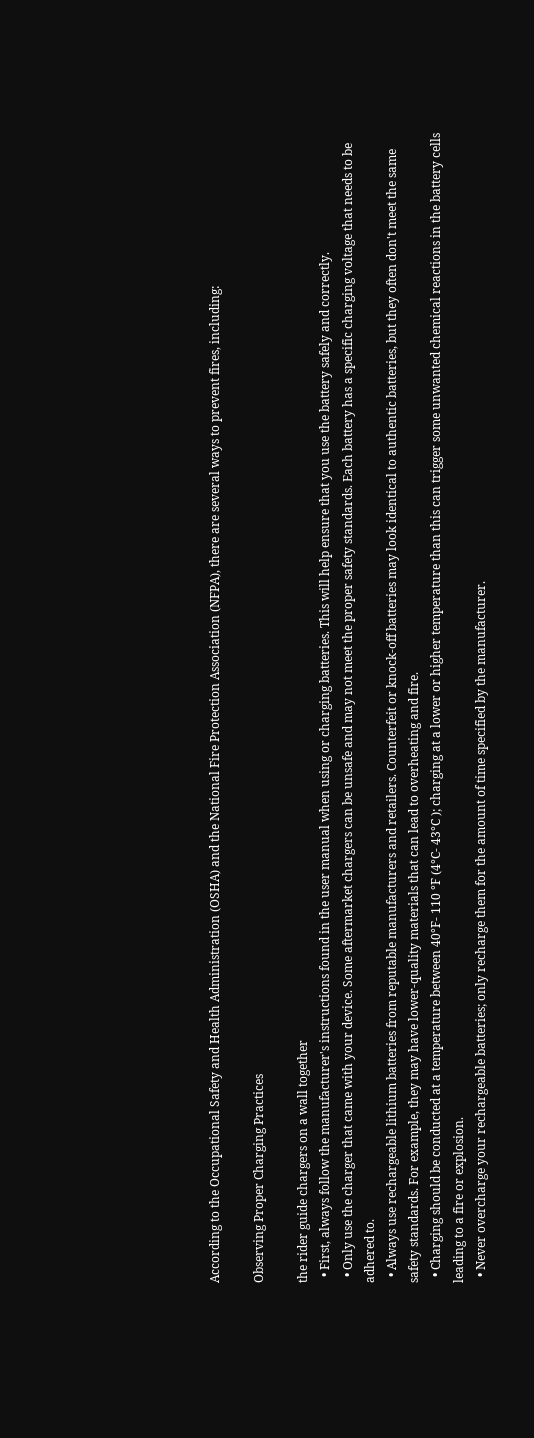According to the Occupational Safety and Health Administration (OSHA) and the National Fire Protection Association (NFPA), there are several ways to prevent fires, including:

Observing Proper Charging Practices

the rider guide chargers on a wall together
  • First, always follow the manufacturer's instructions found in the user manual when using or charging batteries. This will help ensure that you use the battery safely and correctly.
  • Only use the charger that came with your device. Some aftermarket chargers can be unsafe and may not meet the proper safety standards. Each battery has a specific charging voltage that needs to be adhered to.
  • Always use rechargeable lithium batteries from reputable manufacturers and retailers. Counterfeit or knock-off batteries may look identical to authentic batteries, but they often don't meet the same safety standards. For example, they may have lower-quality materials that can lead to overheating and fire.
  • Charging should be conducted at a temperature between 40°F- 110 °F (4°C- 43°C ); charging at a lower or higher temperature than this can trigger some unwanted chemical reactions in the battery cells leading to a fire or explosion.
  • Never overcharge your rechargeable batteries; only recharge them for the amount of time specified by the manufacturer.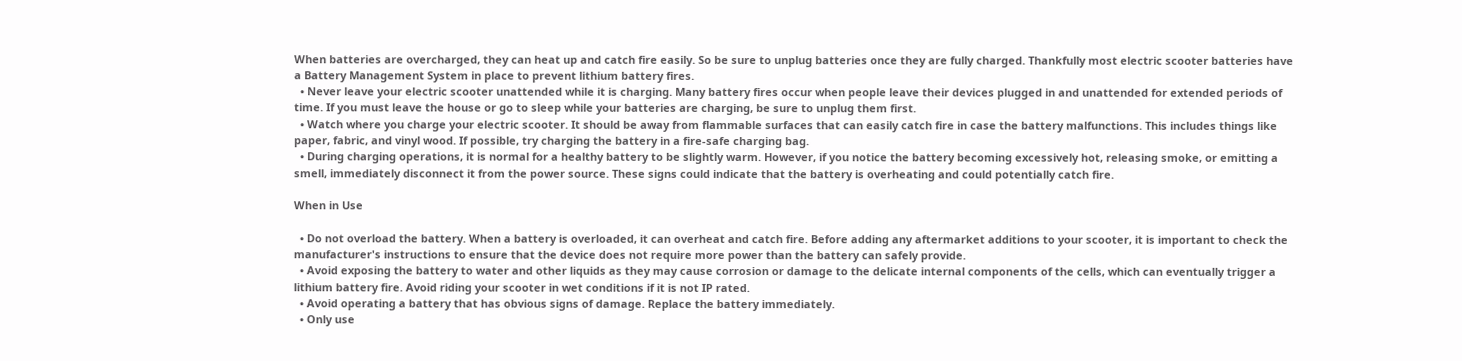When batteries are overcharged, they can heat up and catch fire easily. So be sure to unplug batteries once they are fully charged. Thankfully most electric scooter batteries have a Battery Management System in place to prevent lithium battery fires.
  • Never leave your electric scooter unattended while it is charging. Many battery fires occur when people leave their devices plugged in and unattended for extended periods of time. If you must leave the house or go to sleep while your batteries are charging, be sure to unplug them first.
  • Watch where you charge your electric scooter. It should be away from flammable surfaces that can easily catch fire in case the battery malfunctions. This includes things like paper, fabric, and vinyl wood. If possible, try charging the battery in a fire-safe charging bag.
  • During charging operations, it is normal for a healthy battery to be slightly warm. However, if you notice the battery becoming excessively hot, releasing smoke, or emitting a smell, immediately disconnect it from the power source. These signs could indicate that the battery is overheating and could potentially catch fire.

When in Use

  • Do not overload the battery. When a battery is overloaded, it can overheat and catch fire. Before adding any aftermarket additions to your scooter, it is important to check the manufacturer's instructions to ensure that the device does not require more power than the battery can safely provide.
  • Avoid exposing the battery to water and other liquids as they may cause corrosion or damage to the delicate internal components of the cells, which can eventually trigger a lithium battery fire. Avoid riding your scooter in wet conditions if it is not IP rated.
  • Avoid operating a battery that has obvious signs of damage. Replace the battery immediately.
  • Only use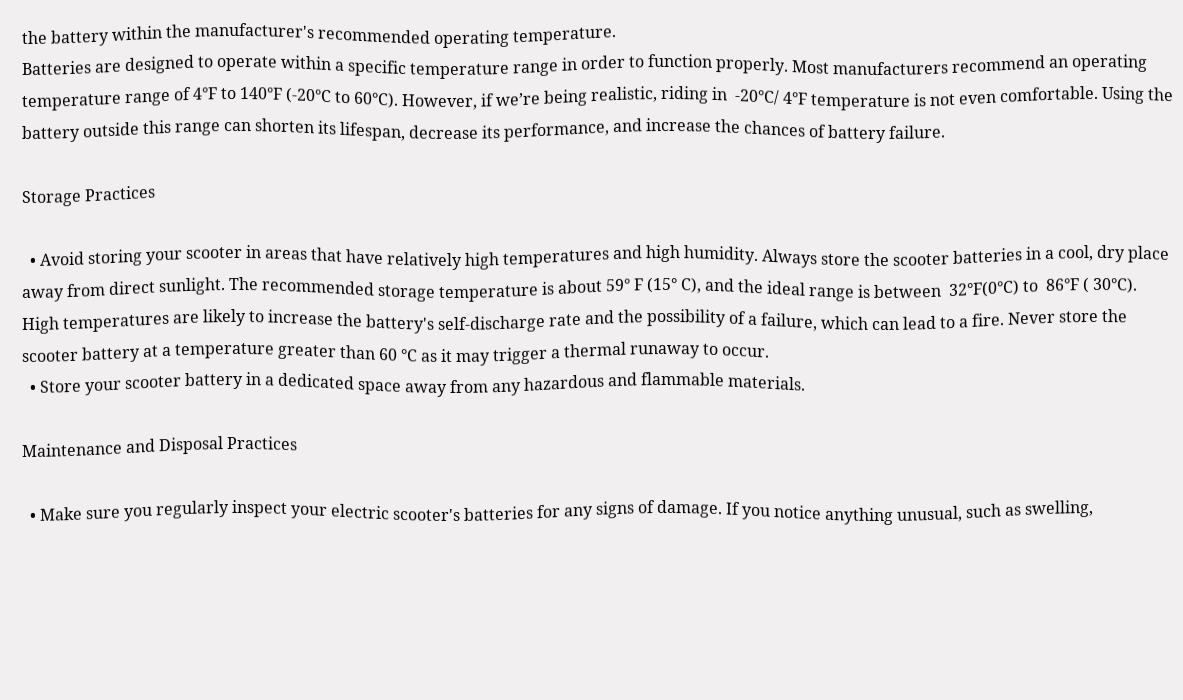the battery within the manufacturer's recommended operating temperature.
Batteries are designed to operate within a specific temperature range in order to function properly. Most manufacturers recommend an operating temperature range of 4°F to 140°F (-20°C to 60°C). However, if we’re being realistic, riding in  -20°C/ 4°F temperature is not even comfortable. Using the battery outside this range can shorten its lifespan, decrease its performance, and increase the chances of battery failure.

Storage Practices

  • Avoid storing your scooter in areas that have relatively high temperatures and high humidity. Always store the scooter batteries in a cool, dry place away from direct sunlight. The recommended storage temperature is about 59° F (15° C), and the ideal range is between  32°F(0°C) to  86°F ( 30°C).  High temperatures are likely to increase the battery's self-discharge rate and the possibility of a failure, which can lead to a fire. Never store the scooter battery at a temperature greater than 60 °C as it may trigger a thermal runaway to occur.
  • Store your scooter battery in a dedicated space away from any hazardous and flammable materials.

Maintenance and Disposal Practices

  • Make sure you regularly inspect your electric scooter's batteries for any signs of damage. If you notice anything unusual, such as swelling,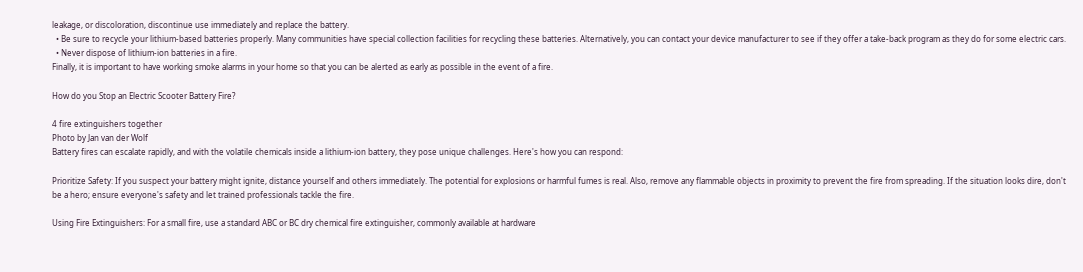leakage, or discoloration, discontinue use immediately and replace the battery.
  • Be sure to recycle your lithium-based batteries properly. Many communities have special collection facilities for recycling these batteries. Alternatively, you can contact your device manufacturer to see if they offer a take-back program as they do for some electric cars.
  • Never dispose of lithium-ion batteries in a fire.
Finally, it is important to have working smoke alarms in your home so that you can be alerted as early as possible in the event of a fire.

How do you Stop an Electric Scooter Battery Fire?

4 fire extinguishers together
Photo by Jan van der Wolf
Battery fires can escalate rapidly, and with the volatile chemicals inside a lithium-ion battery, they pose unique challenges. Here's how you can respond:

Prioritize Safety: If you suspect your battery might ignite, distance yourself and others immediately. The potential for explosions or harmful fumes is real. Also, remove any flammable objects in proximity to prevent the fire from spreading. If the situation looks dire, don't be a hero; ensure everyone's safety and let trained professionals tackle the fire.

Using Fire Extinguishers: For a small fire, use a standard ABC or BC dry chemical fire extinguisher, commonly available at hardware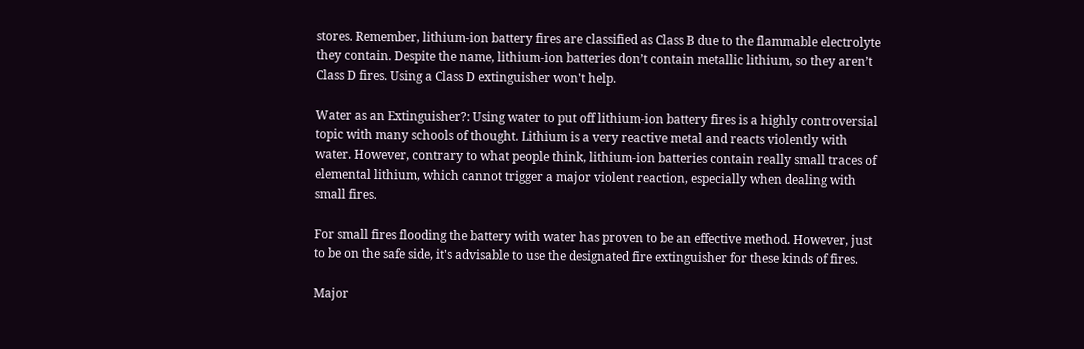stores. Remember, lithium-ion battery fires are classified as Class B due to the flammable electrolyte they contain. Despite the name, lithium-ion batteries don’t contain metallic lithium, so they aren’t Class D fires. Using a Class D extinguisher won't help.

Water as an Extinguisher?: Using water to put off lithium-ion battery fires is a highly controversial topic with many schools of thought. Lithium is a very reactive metal and reacts violently with water. However, contrary to what people think, lithium-ion batteries contain really small traces of elemental lithium, which cannot trigger a major violent reaction, especially when dealing with small fires.

For small fires flooding the battery with water has proven to be an effective method. However, just to be on the safe side, it's advisable to use the designated fire extinguisher for these kinds of fires.

Major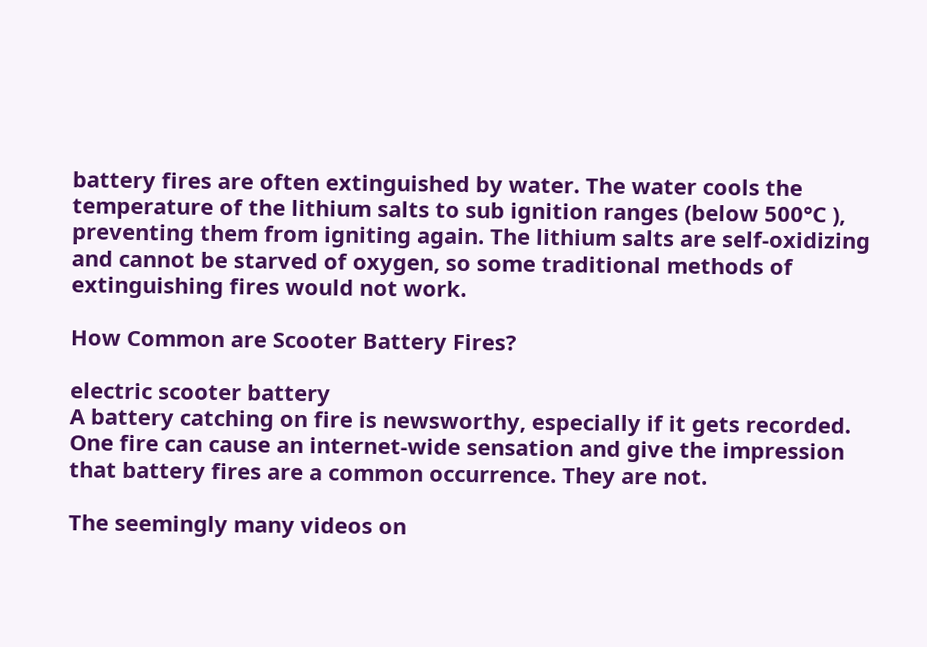battery fires are often extinguished by water. The water cools the temperature of the lithium salts to sub ignition ranges (below 500°C ), preventing them from igniting again. The lithium salts are self-oxidizing and cannot be starved of oxygen, so some traditional methods of extinguishing fires would not work.

How Common are Scooter Battery Fires?

electric scooter battery
A battery catching on fire is newsworthy, especially if it gets recorded. One fire can cause an internet-wide sensation and give the impression that battery fires are a common occurrence. They are not.

The seemingly many videos on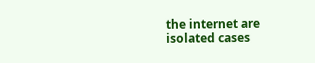the internet are isolated cases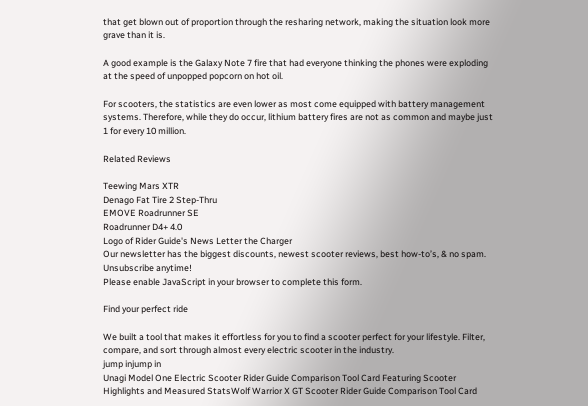that get blown out of proportion through the resharing network, making the situation look more grave than it is.

A good example is the Galaxy Note 7 fire that had everyone thinking the phones were exploding at the speed of unpopped popcorn on hot oil.

For scooters, the statistics are even lower as most come equipped with battery management systems. Therefore, while they do occur, lithium battery fires are not as common and maybe just 1 for every 10 million.

Related Reviews

Teewing Mars XTR
Denago Fat Tire 2 Step-Thru
EMOVE Roadrunner SE
Roadrunner D4+ 4.0
Logo of Rider Guide's News Letter the Charger
Our newsletter has the biggest discounts, newest scooter reviews, best how-to’s, & no spam. Unsubscribe anytime!
Please enable JavaScript in your browser to complete this form.

Find your perfect ride

We built a tool that makes it effortless for you to find a scooter perfect for your lifestyle. Filter, compare, and sort through almost every electric scooter in the industry.
jump injump in
Unagi Model One Electric Scooter Rider Guide Comparison Tool Card Featuring Scooter Highlights and Measured StatsWolf Warrior X GT Scooter Rider Guide Comparison Tool Card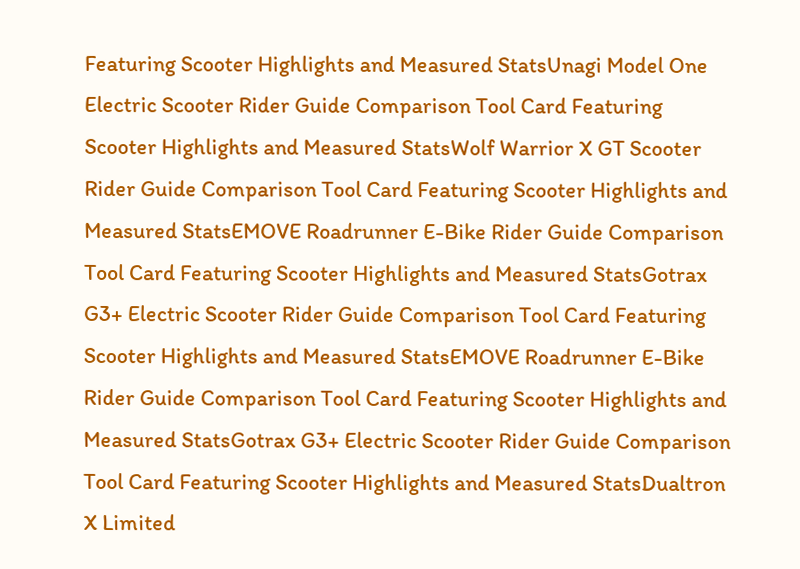Featuring Scooter Highlights and Measured StatsUnagi Model One Electric Scooter Rider Guide Comparison Tool Card Featuring Scooter Highlights and Measured StatsWolf Warrior X GT Scooter Rider Guide Comparison Tool Card Featuring Scooter Highlights and Measured StatsEMOVE Roadrunner E-Bike Rider Guide Comparison Tool Card Featuring Scooter Highlights and Measured StatsGotrax G3+ Electric Scooter Rider Guide Comparison Tool Card Featuring Scooter Highlights and Measured StatsEMOVE Roadrunner E-Bike Rider Guide Comparison Tool Card Featuring Scooter Highlights and Measured StatsGotrax G3+ Electric Scooter Rider Guide Comparison Tool Card Featuring Scooter Highlights and Measured StatsDualtron X Limited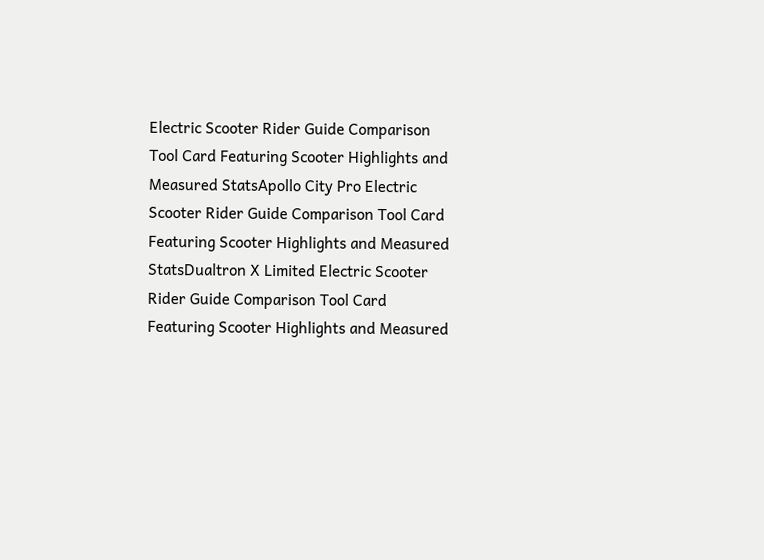Electric Scooter Rider Guide Comparison Tool Card Featuring Scooter Highlights and Measured StatsApollo City Pro Electric Scooter Rider Guide Comparison Tool Card Featuring Scooter Highlights and Measured StatsDualtron X Limited Electric Scooter Rider Guide Comparison Tool Card Featuring Scooter Highlights and Measured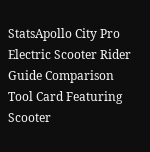StatsApollo City Pro Electric Scooter Rider Guide Comparison Tool Card Featuring Scooter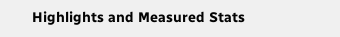Highlights and Measured Stats